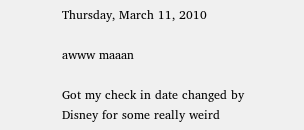Thursday, March 11, 2010

awww maaan

Got my check in date changed by Disney for some really weird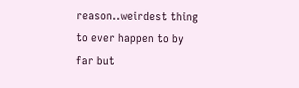reason..weirdest thing to ever happen to by far but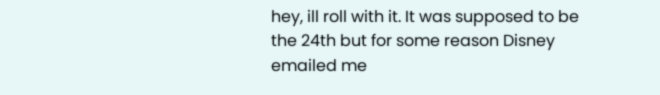hey, ill roll with it. It was supposed to be the 24th but for some reason Disney emailed me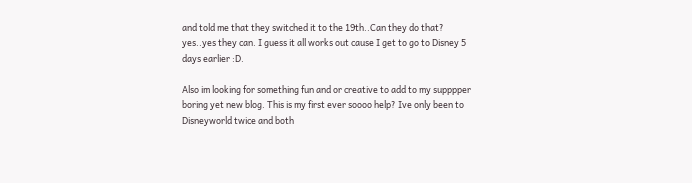and told me that they switched it to the 19th..Can they do that? yes..yes they can. I guess it all works out cause I get to go to Disney 5 days earlier :D.

Also im looking for something fun and or creative to add to my supppper boring yet new blog. This is my first ever soooo help? Ive only been to Disneyworld twice and both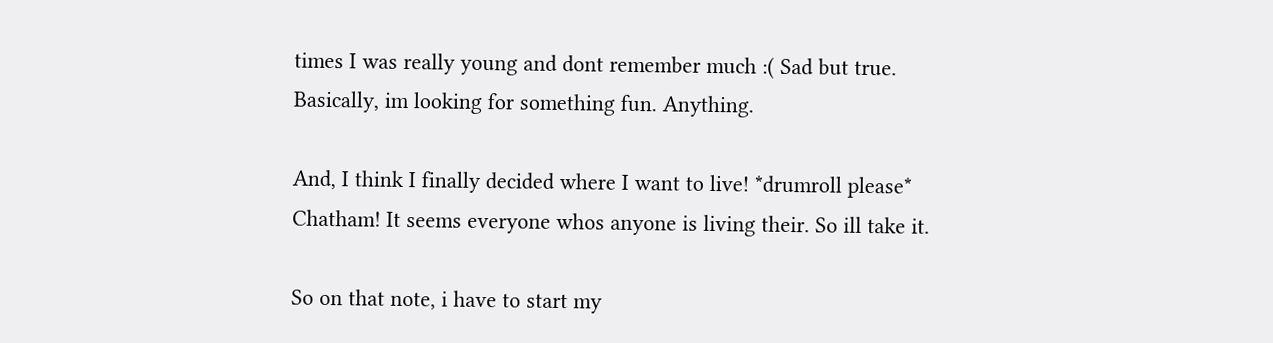times I was really young and dont remember much :( Sad but true. Basically, im looking for something fun. Anything.

And, I think I finally decided where I want to live! *drumroll please*
Chatham! It seems everyone whos anyone is living their. So ill take it.

So on that note, i have to start my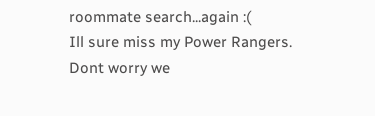roommate search...again :(
Ill sure miss my Power Rangers. Dont worry we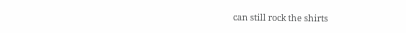can still rock the shirts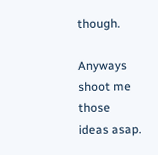though.

Anyways shoot me those ideas asap.